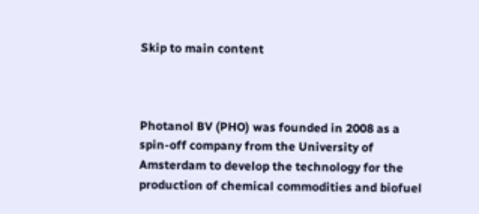Skip to main content



Photanol BV (PHO) was founded in 2008 as a spin-off company from the University of Amsterdam to develop the technology for the production of chemical commodities and biofuel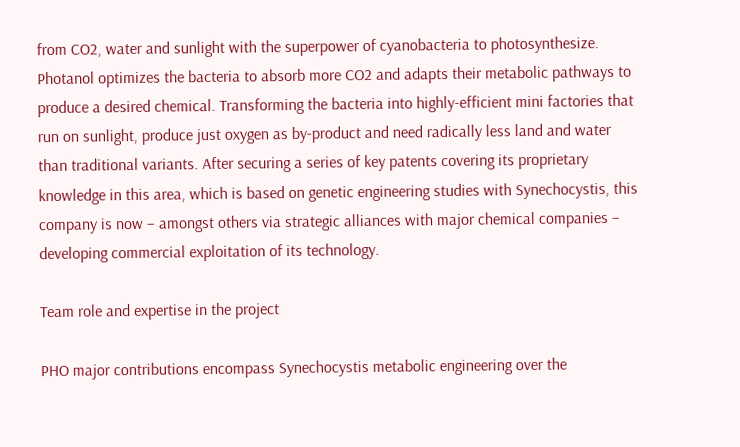from CO2, water and sunlight with the superpower of cyanobacteria to photosynthesize. Photanol optimizes the bacteria to absorb more CO2 and adapts their metabolic pathways to produce a desired chemical. Transforming the bacteria into highly-efficient mini factories that run on sunlight, produce just oxygen as by-product and need radically less land and water than traditional variants. After securing a series of key patents covering its proprietary knowledge in this area, which is based on genetic engineering studies with Synechocystis, this company is now – amongst others via strategic alliances with major chemical companies – developing commercial exploitation of its technology.

Team role and expertise in the project

PHO major contributions encompass Synechocystis metabolic engineering over the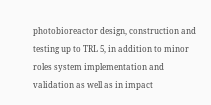photobioreactor design, construction and testing up to TRL 5, in addition to minor roles system implementation and validation as well as in impact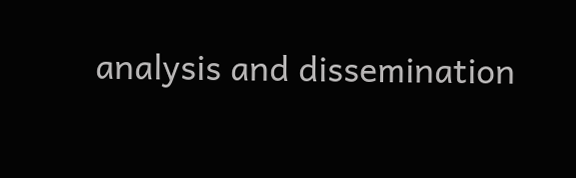analysis and dissemination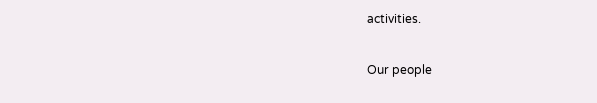activities.

Our people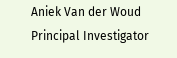Aniek Van der Woud
Principal Investigator